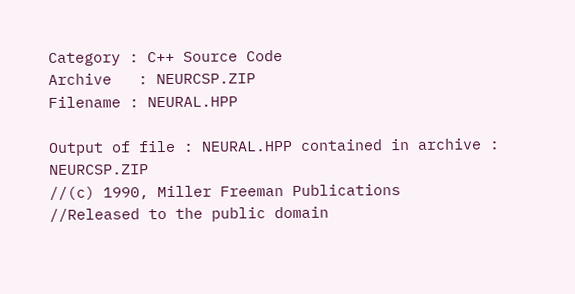Category : C++ Source Code
Archive   : NEURCSP.ZIP
Filename : NEURAL.HPP

Output of file : NEURAL.HPP contained in archive : NEURCSP.ZIP
//(c) 1990, Miller Freeman Publications
//Released to the public domain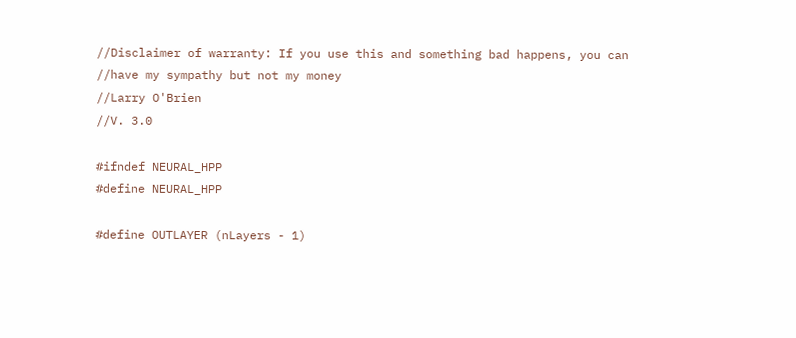//Disclaimer of warranty: If you use this and something bad happens, you can
//have my sympathy but not my money
//Larry O'Brien
//V. 3.0

#ifndef NEURAL_HPP
#define NEURAL_HPP

#define OUTLAYER (nLayers - 1)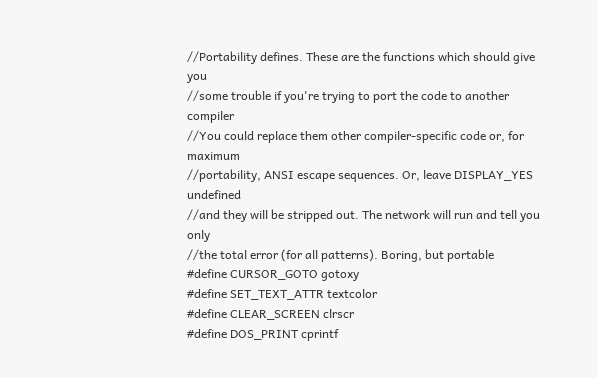//Portability defines. These are the functions which should give you
//some trouble if you're trying to port the code to another compiler
//You could replace them other compiler-specific code or, for maximum
//portability, ANSI escape sequences. Or, leave DISPLAY_YES undefined
//and they will be stripped out. The network will run and tell you only
//the total error (for all patterns). Boring, but portable
#define CURSOR_GOTO gotoxy
#define SET_TEXT_ATTR textcolor
#define CLEAR_SCREEN clrscr
#define DOS_PRINT cprintf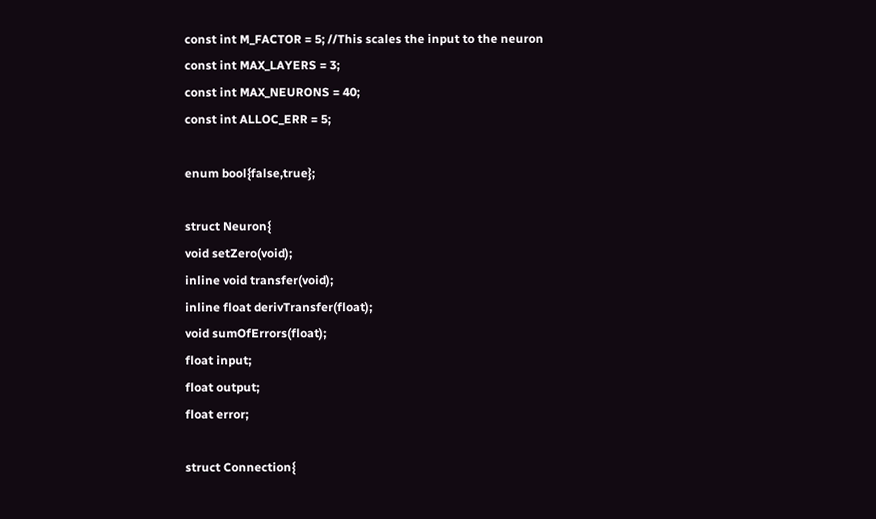const int M_FACTOR = 5; //This scales the input to the neuron
const int MAX_LAYERS = 3;
const int MAX_NEURONS = 40;
const int ALLOC_ERR = 5;

enum bool{false,true};

struct Neuron{
void setZero(void);
inline void transfer(void);
inline float derivTransfer(float);
void sumOfErrors(float);
float input;
float output;
float error;

struct Connection{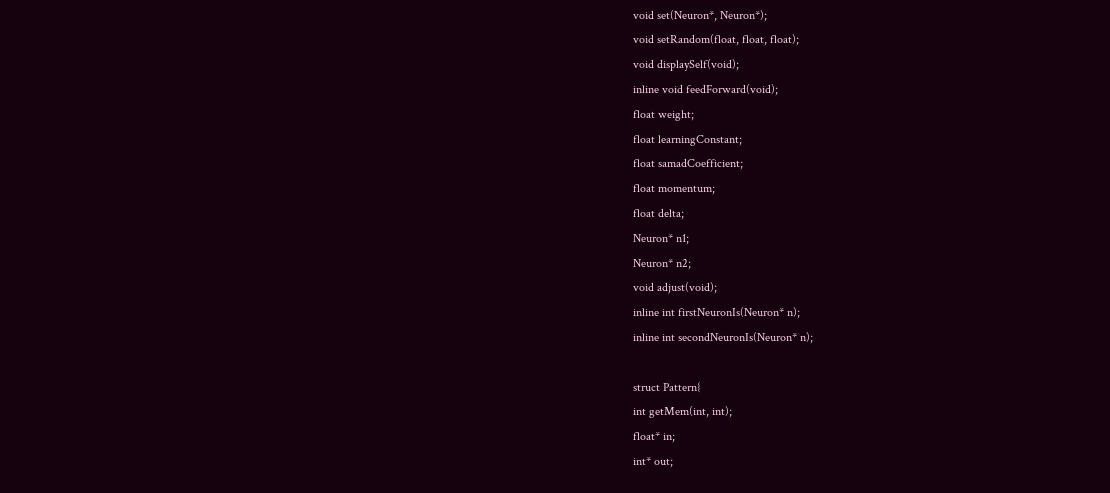void set(Neuron*, Neuron*);
void setRandom(float, float, float);
void displaySelf(void);
inline void feedForward(void);
float weight;
float learningConstant;
float samadCoefficient;
float momentum;
float delta;
Neuron* n1;
Neuron* n2;
void adjust(void);
inline int firstNeuronIs(Neuron* n);
inline int secondNeuronIs(Neuron* n);

struct Pattern{
int getMem(int, int);
float* in;
int* out;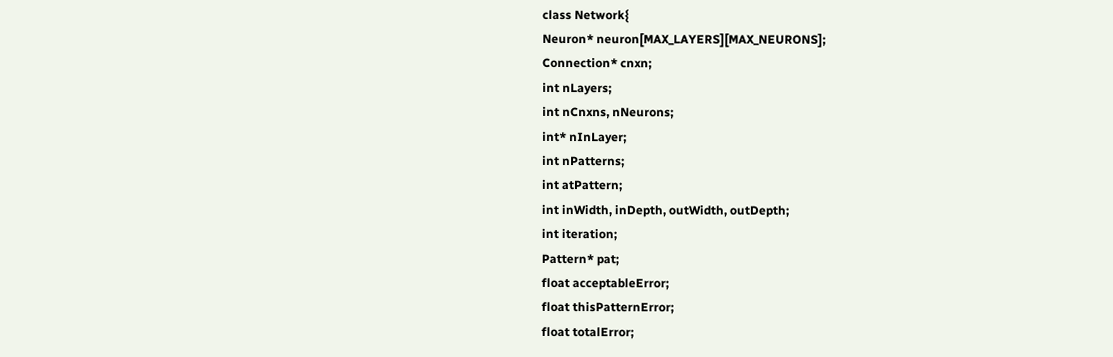class Network{
Neuron* neuron[MAX_LAYERS][MAX_NEURONS];
Connection* cnxn;
int nLayers;
int nCnxns, nNeurons;
int* nInLayer;
int nPatterns;
int atPattern;
int inWidth, inDepth, outWidth, outDepth;
int iteration;
Pattern* pat;
float acceptableError;
float thisPatternError;
float totalError;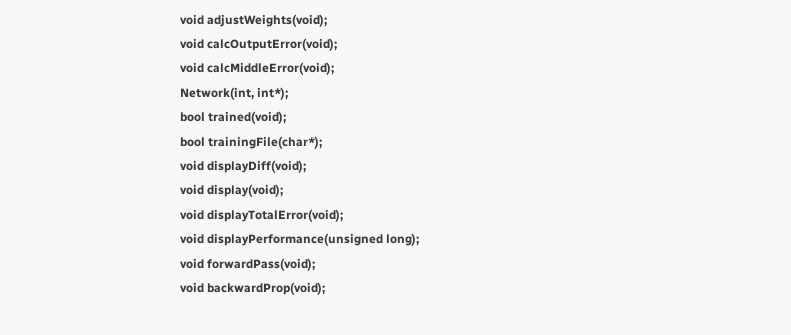void adjustWeights(void);
void calcOutputError(void);
void calcMiddleError(void);
Network(int, int*);
bool trained(void);
bool trainingFile(char*);
void displayDiff(void);
void display(void);
void displayTotalError(void);
void displayPerformance(unsigned long);
void forwardPass(void);
void backwardProp(void);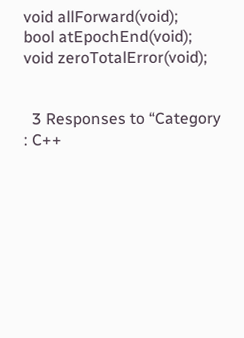void allForward(void);
bool atEpochEnd(void);
void zeroTotalError(void);


  3 Responses to “Category : C++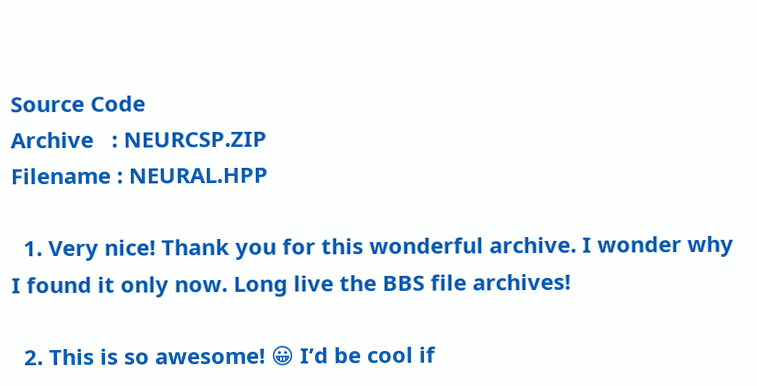Source Code
Archive   : NEURCSP.ZIP
Filename : NEURAL.HPP

  1. Very nice! Thank you for this wonderful archive. I wonder why I found it only now. Long live the BBS file archives!

  2. This is so awesome! 😀 I’d be cool if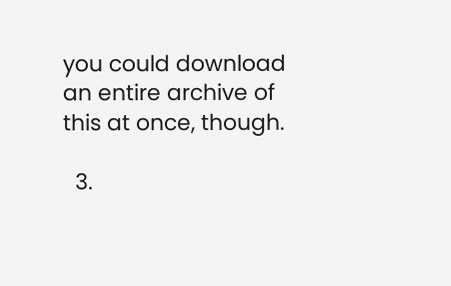you could download an entire archive of this at once, though.

  3.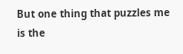But one thing that puzzles me is the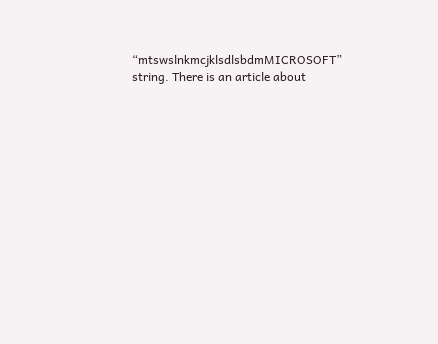“mtswslnkmcjklsdlsbdmMICROSOFT” string. There is an article about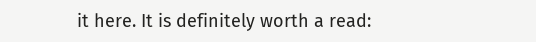it here. It is definitely worth a read: